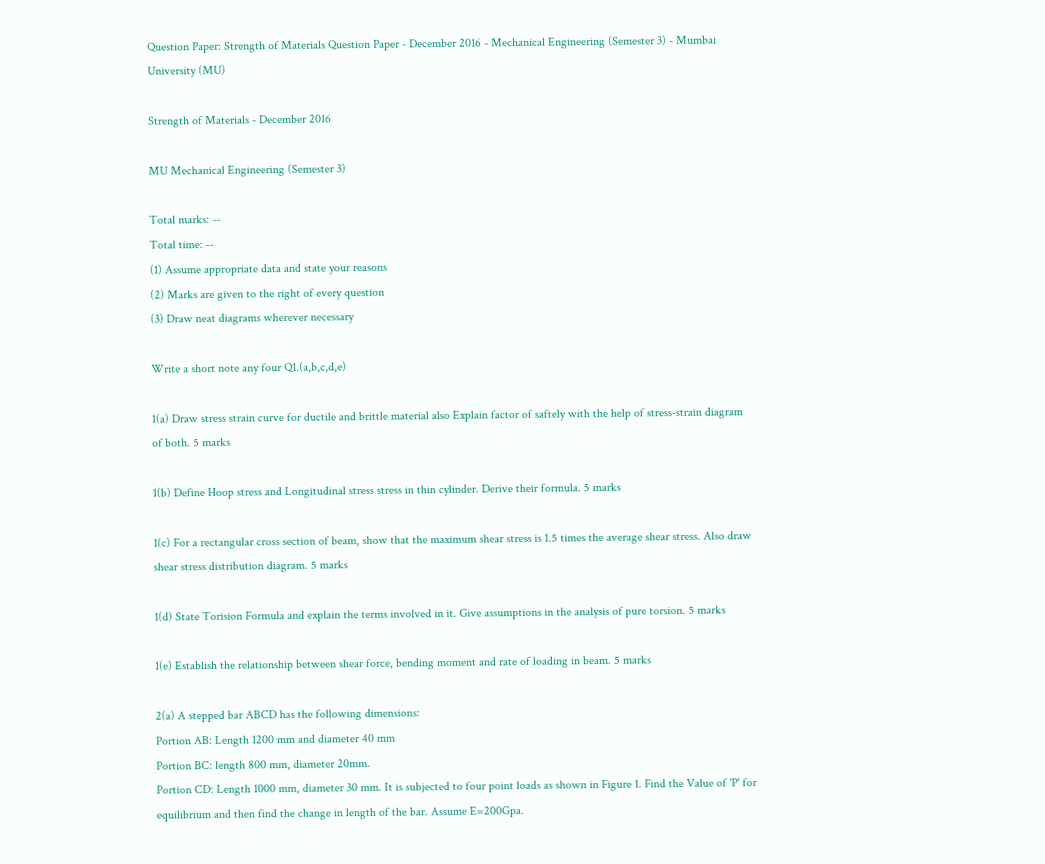Question Paper: Strength of Materials Question Paper - December 2016 - Mechanical Engineering (Semester 3) - Mumbai University (MU)

Strength of Materials - December 2016

MU Mechanical Engineering (Semester 3)

Total marks: --
Total time: --
(1) Assume appropriate data and state your reasons
(2) Marks are given to the right of every question
(3) Draw neat diagrams wherever necessary

Write a short note any four Q1.(a,b,c,d,e)

1(a) Draw stress strain curve for ductile and brittle material also Explain factor of saftely with the help of stress-strain diagram of both. 5 marks

1(b) Define Hoop stress and Longitudinal stress stress in thin cylinder. Derive their formula. 5 marks

1(c) For a rectangular cross section of beam, show that the maximum shear stress is 1.5 times the average shear stress. Also draw shear stress distribution diagram. 5 marks

1(d) State Torision Formula and explain the terms involved in it. Give assumptions in the analysis of pure torsion. 5 marks

1(e) Establish the relationship between shear force, bending moment and rate of loading in beam. 5 marks

2(a) A stepped bar ABCD has the following dimensions:
Portion AB: Length 1200 mm and diameter 40 mm
Portion BC: length 800 mm, diameter 20mm.
Portion CD: Length 1000 mm, diameter 30 mm. It is subjected to four point loads as shown in Figure 1. Find the Value of 'P' for equilibrium and then find the change in length of the bar. Assume E=200Gpa.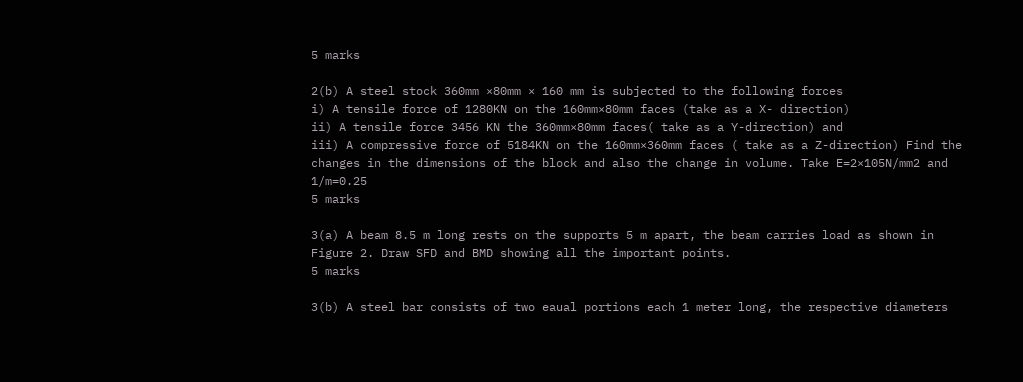5 marks

2(b) A steel stock 360mm ×80mm × 160 mm is subjected to the following forces
i) A tensile force of 1280KN on the 160mm×80mm faces (take as a X- direction)
ii) A tensile force 3456 KN the 360mm×80mm faces( take as a Y-direction) and
iii) A compressive force of 5184KN on the 160mm×360mm faces ( take as a Z-direction) Find the changes in the dimensions of the block and also the change in volume. Take E=2×105N/mm2 and 1/m=0.25
5 marks

3(a) A beam 8.5 m long rests on the supports 5 m apart, the beam carries load as shown in Figure 2. Draw SFD and BMD showing all the important points.
5 marks

3(b) A steel bar consists of two eaual portions each 1 meter long, the respective diameters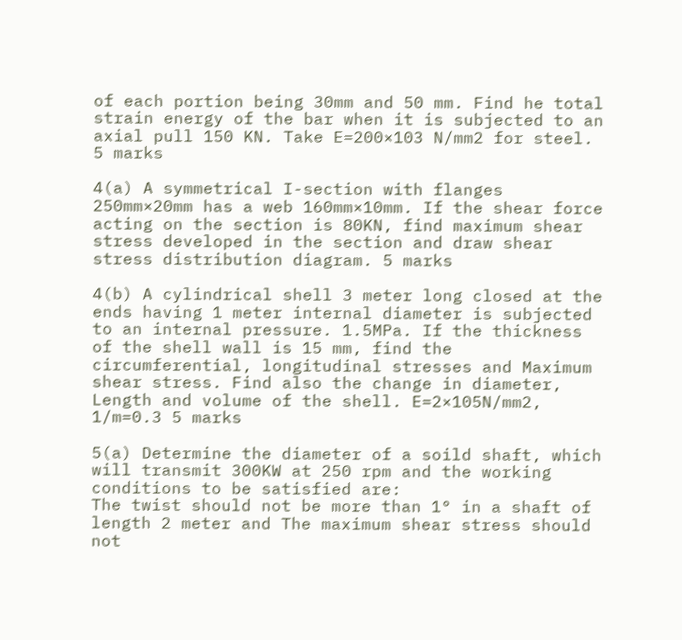of each portion being 30mm and 50 mm. Find he total strain energy of the bar when it is subjected to an axial pull 150 KN. Take E=200×103 N/mm2 for steel. 5 marks

4(a) A symmetrical I-section with flanges 250mm×20mm has a web 160mm×10mm. If the shear force acting on the section is 80KN, find maximum shear stress developed in the section and draw shear stress distribution diagram. 5 marks

4(b) A cylindrical shell 3 meter long closed at the ends having 1 meter internal diameter is subjected to an internal pressure. 1.5MPa. If the thickness of the shell wall is 15 mm, find the circumferential, longitudinal stresses and Maximum shear stress. Find also the change in diameter, Length and volume of the shell. E=2×105N/mm2, 1/m=0.3 5 marks

5(a) Determine the diameter of a soild shaft, which will transmit 300KW at 250 rpm and the working conditions to be satisfied are:
The twist should not be more than 1° in a shaft of length 2 meter and The maximum shear stress should not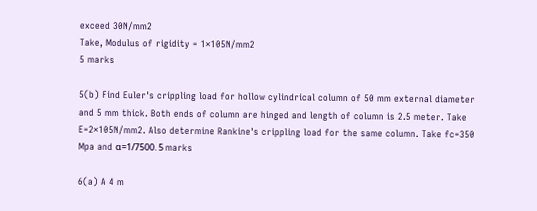exceed 30N/mm2
Take, Modulus of rigidity = 1×105N/mm2
5 marks

5(b) Find Euler's crippling load for hollow cylindrical column of 50 mm external diameter and 5 mm thick. Both ends of column are hinged and length of column is 2.5 meter. Take E=2×105N/mm2. Also determine Rankine's crippling load for the same column. Take fc=350 Mpa and α=1/7500. 5 marks

6(a) A 4 m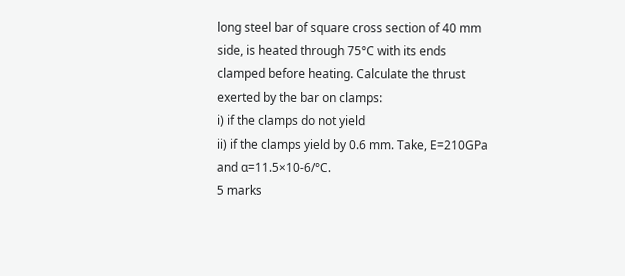long steel bar of square cross section of 40 mm side, is heated through 75°C with its ends clamped before heating. Calculate the thrust exerted by the bar on clamps:
i) if the clamps do not yield
ii) if the clamps yield by 0.6 mm. Take, E=210GPa and α=11.5×10-6/°C.
5 marks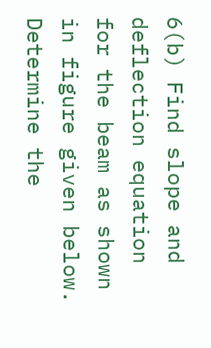6(b) Find slope and deflection equation for the beam as shown in figure given below. Determine the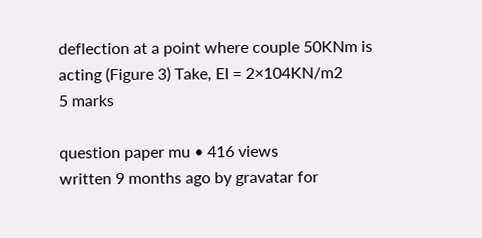deflection at a point where couple 50KNm is acting (Figure 3) Take, EI = 2×104KN/m2
5 marks

question paper mu • 416 views
written 9 months ago by gravatar for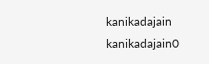kanikadajain kanikadajain0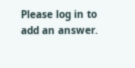Please log in to add an answer.